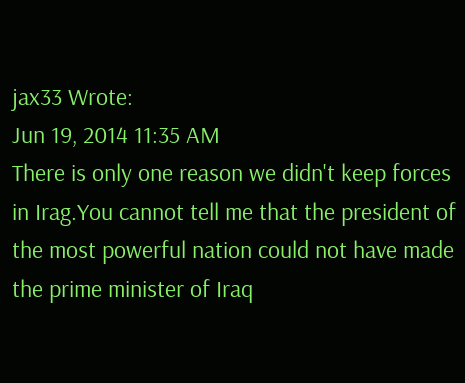jax33 Wrote:
Jun 19, 2014 11:35 AM
There is only one reason we didn't keep forces in Irag.You cannot tell me that the president of the most powerful nation could not have made the prime minister of Iraq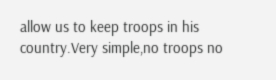allow us to keep troops in his country.Very simple,no troops no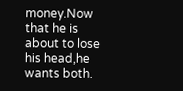money.Now that he is about to lose his head,he wants both.